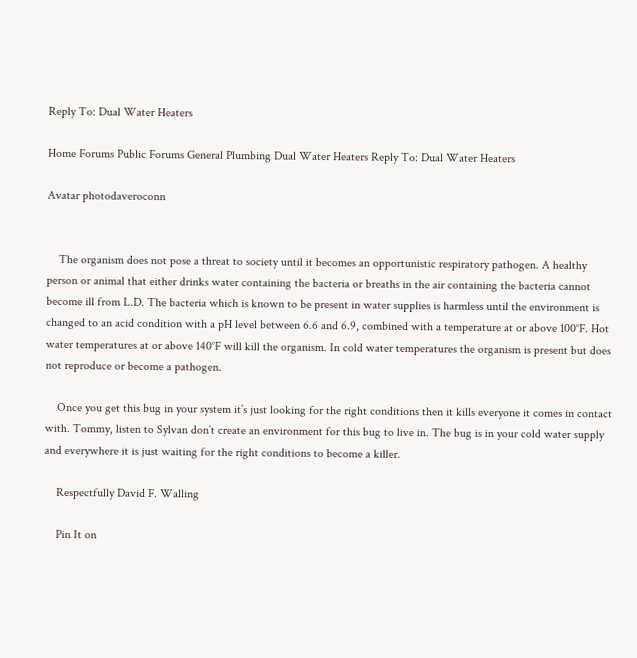Reply To: Dual Water Heaters

Home Forums Public Forums General Plumbing Dual Water Heaters Reply To: Dual Water Heaters

Avatar photodaveroconn


    The organism does not pose a threat to society until it becomes an opportunistic respiratory pathogen. A healthy person or animal that either drinks water containing the bacteria or breaths in the air containing the bacteria cannot become ill from L.D. The bacteria which is known to be present in water supplies is harmless until the environment is changed to an acid condition with a pH level between 6.6 and 6.9, combined with a temperature at or above 100°F. Hot water temperatures at or above 140°F will kill the organism. In cold water temperatures the organism is present but does not reproduce or become a pathogen.

    Once you get this bug in your system it’s just looking for the right conditions then it kills everyone it comes in contact with. Tommy, listen to Sylvan don’t create an environment for this bug to live in. The bug is in your cold water supply and everywhere it is just waiting for the right conditions to become a killer.

    Respectfully David F. Walling

    Pin It on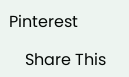Pinterest

    Share This